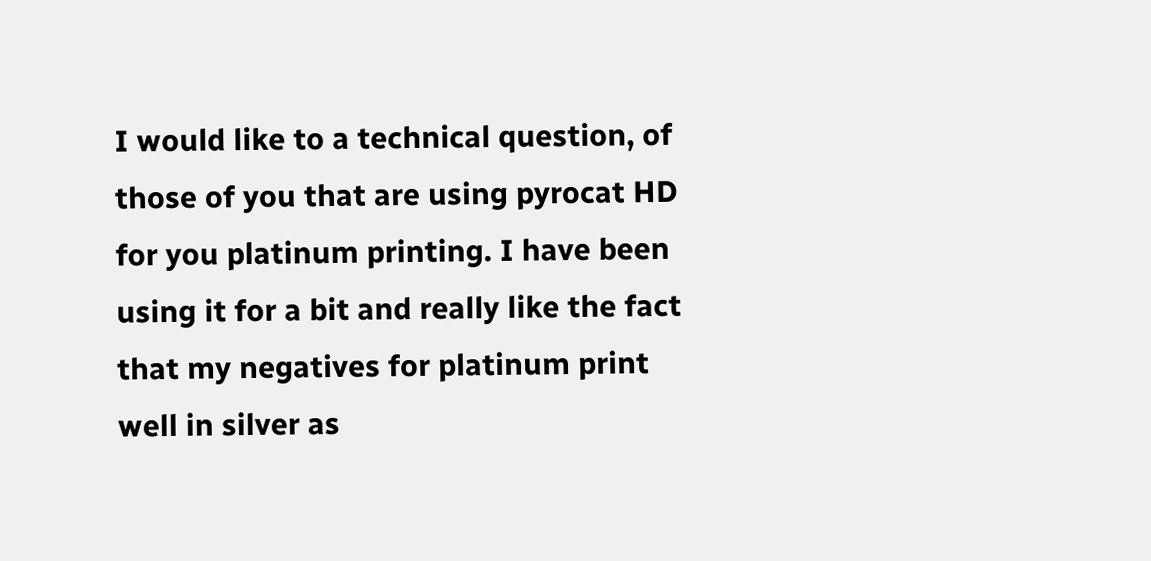I would like to a technical question, of those of you that are using pyrocat HD for you platinum printing. I have been using it for a bit and really like the fact that my negatives for platinum print well in silver as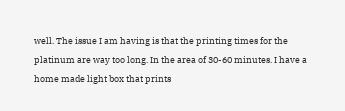well. The issue I am having is that the printing times for the platinum are way too long. In the area of 30-60 minutes. I have a home made light box that prints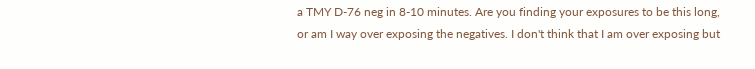a TMY D-76 neg in 8-10 minutes. Are you finding your exposures to be this long, or am I way over exposing the negatives. I don't think that I am over exposing but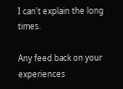I can't explain the long times.

Any feed back on your experiences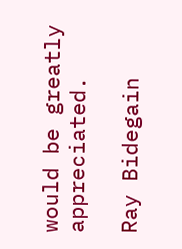would be greatly appreciated.

Ray Bidegain